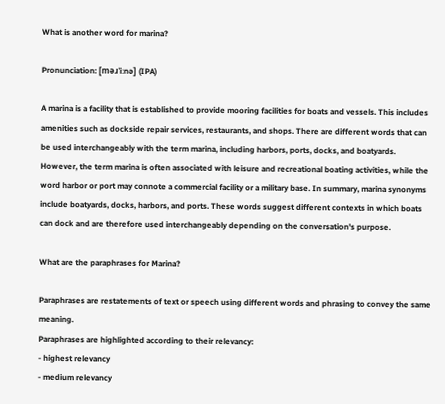What is another word for marina?

Pronunciation: [məɹˈiːnə] (IPA)

A marina is a facility that is established to provide mooring facilities for boats and vessels. This includes amenities such as dockside repair services, restaurants, and shops. There are different words that can be used interchangeably with the term marina, including harbors, ports, docks, and boatyards. However, the term marina is often associated with leisure and recreational boating activities, while the word harbor or port may connote a commercial facility or a military base. In summary, marina synonyms include boatyards, docks, harbors, and ports. These words suggest different contexts in which boats can dock and are therefore used interchangeably depending on the conversation's purpose.

What are the paraphrases for Marina?

Paraphrases are restatements of text or speech using different words and phrasing to convey the same meaning.
Paraphrases are highlighted according to their relevancy:
- highest relevancy
- medium relevancy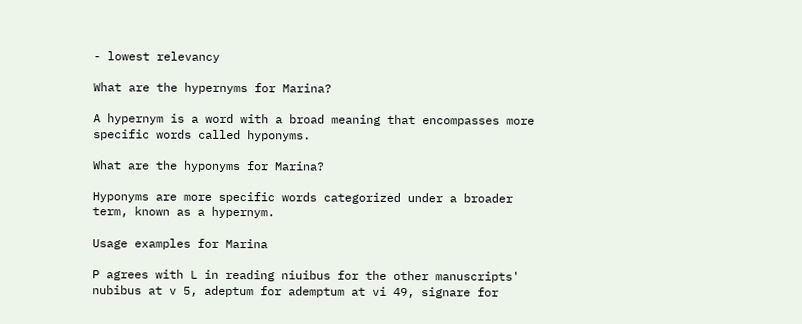- lowest relevancy

What are the hypernyms for Marina?

A hypernym is a word with a broad meaning that encompasses more specific words called hyponyms.

What are the hyponyms for Marina?

Hyponyms are more specific words categorized under a broader term, known as a hypernym.

Usage examples for Marina

P agrees with L in reading niuibus for the other manuscripts' nubibus at v 5, adeptum for ademptum at vi 49, signare for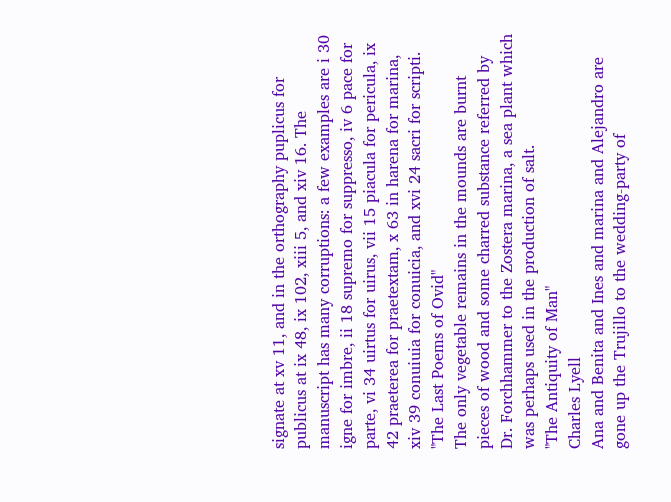signate at xv 11, and in the orthography puplicus for publicus at ix 48, ix 102, xiii 5, and xiv 16. The manuscript has many corruptions: a few examples are i 30 igne for imbre, ii 18 supremo for suppresso, iv 6 pace for parte, vi 34 uirtus for uirus, vii 15 piacula for pericula, ix 42 praeterea for praetextam, x 63 in harena for marina, xiv 39 conuiuia for conuicia, and xvi 24 sacri for scripti.
"The Last Poems of Ovid"
The only vegetable remains in the mounds are burnt pieces of wood and some charred substance referred by Dr. Forchhammer to the Zostera marina, a sea plant which was perhaps used in the production of salt.
"The Antiquity of Man"
Charles Lyell
Ana and Benita and Ines and marina and Alejandro are gone up the Trujillo to the wedding-party of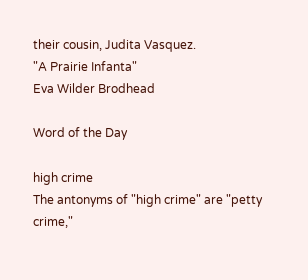their cousin, Judita Vasquez.
"A Prairie Infanta"
Eva Wilder Brodhead

Word of the Day

high crime
The antonyms of "high crime" are "petty crime,"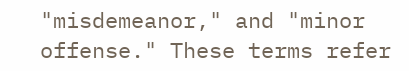"misdemeanor," and "minor offense." These terms refer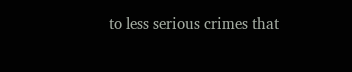to less serious crimes that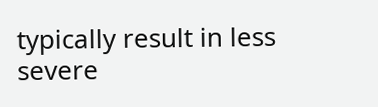typically result in less severe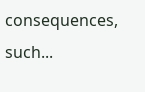consequences, such...